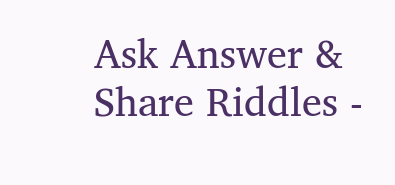Ask Answer & Share Riddles -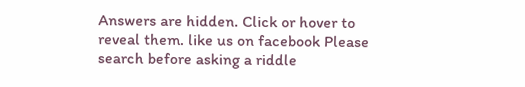Answers are hidden. Click or hover to reveal them. like us on facebook Please search before asking a riddle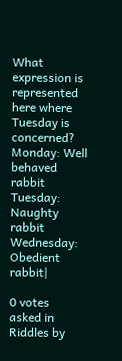What expression is represented here where Tuesday is concerned? Monday: Well behaved rabbit Tuesday: Naughty rabbit Wednesday: Obedient rabbit|

0 votes
asked in Riddles by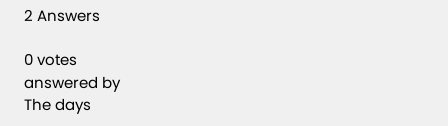2 Answers

0 votes
answered by
The days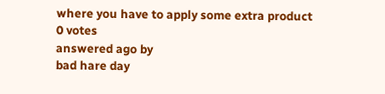where you have to apply some extra product
0 votes
answered ago by
bad hare day